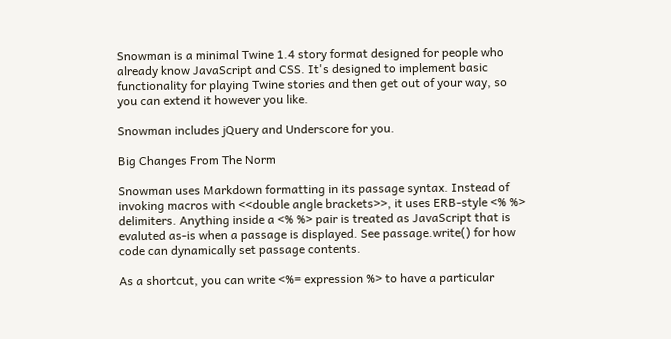Snowman is a minimal Twine 1.4 story format designed for people who already know JavaScript and CSS. It's designed to implement basic functionality for playing Twine stories and then get out of your way, so you can extend it however you like.

Snowman includes jQuery and Underscore for you.

Big Changes From The Norm

Snowman uses Markdown formatting in its passage syntax. Instead of invoking macros with <<double angle brackets>>, it uses ERB-style <% %> delimiters. Anything inside a <% %> pair is treated as JavaScript that is evaluted as-is when a passage is displayed. See passage.write() for how code can dynamically set passage contents.

As a shortcut, you can write <%= expression %> to have a particular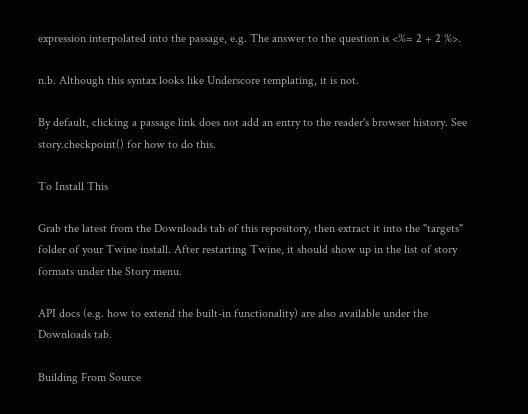expression interpolated into the passage, e.g. The answer to the question is <%= 2 + 2 %>.

n.b. Although this syntax looks like Underscore templating, it is not.

By default, clicking a passage link does not add an entry to the reader's browser history. See story.checkpoint() for how to do this.

To Install This

Grab the latest from the Downloads tab of this repository, then extract it into the "targets" folder of your Twine install. After restarting Twine, it should show up in the list of story formats under the Story menu.

API docs (e.g. how to extend the built-in functionality) are also available under the Downloads tab.

Building From Source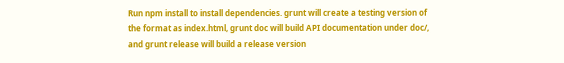Run npm install to install dependencies. grunt will create a testing version of the format as index.html, grunt doc will build API documentation under doc/, and grunt release will build a release version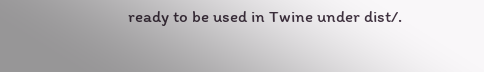ready to be used in Twine under dist/.